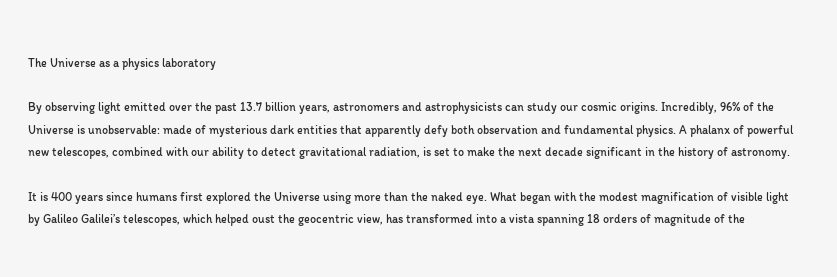The Universe as a physics laboratory

By observing light emitted over the past 13.7 billion years, astronomers and astrophysicists can study our cosmic origins. Incredibly, 96% of the Universe is unobservable: made of mysterious dark entities that apparently defy both observation and fundamental physics. A phalanx of powerful new telescopes, combined with our ability to detect gravitational radiation, is set to make the next decade significant in the history of astronomy.

It is 400 years since humans first explored the Universe using more than the naked eye. What began with the modest magnification of visible light by Galileo Galilei’s telescopes, which helped oust the geocentric view, has transformed into a vista spanning 18 orders of magnitude of the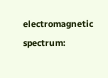electromagnetic spectrum: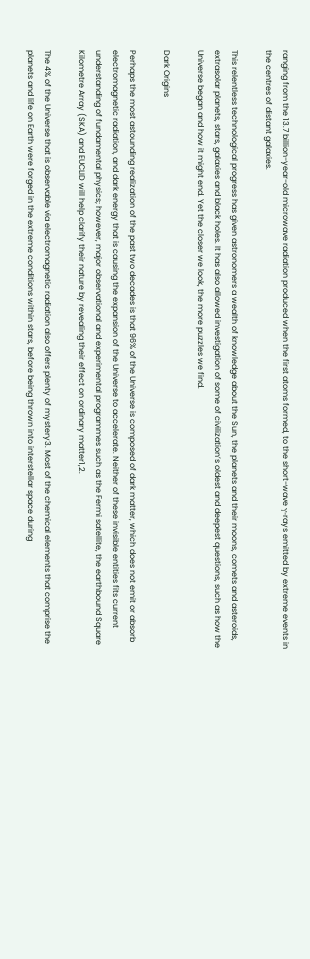ranging from the 13.7 billion-year-old microwave radiation produced when the first atoms formed, to the short-wave γ-rays emitted by extreme events in the centres of distant galaxies.

This relentless technological progress has given astronomers a wealth of knowledge about the Sun, the planets and their moons, comets and asteroids, extrasolar planets, stars, galaxies and black holes. It has also allowed investigation of some of civilization’s oldest and deepest questions, such as how the Universe began and how it might end. Yet the closer we look, the more puzzles we find.

Dark Origins

Perhaps the most astounding realization of the past two decades is that 96% of the Universe is composed of dark matter, which does not emit or absorb electromagnetic radiation, and dark energy that is causing the expansion of the Universe to accelerate. Neither of these invisible entities fits current understanding of fundamental physics; however, major observational and experimental programmes such as the Fermi satellite, the earthbound Square Kilometre Array (SKA) and EUCLID will help clarify their nature by revealing their effect on ordinary matter1,2.

The 4% of the Universe that is observable via electromagnetic radiation also offers plenty of mystery3. Most of the chemical elements that comprise the planets and life on Earth were forged in the extreme conditions within stars, before being thrown into interstellar space during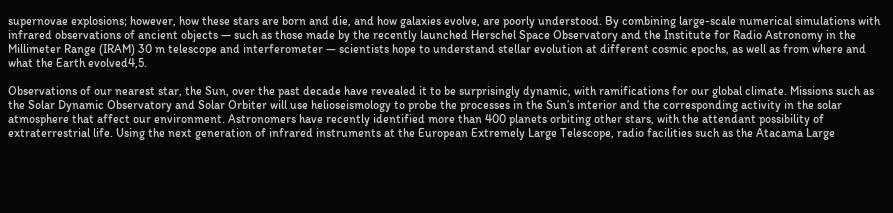supernovae explosions; however, how these stars are born and die, and how galaxies evolve, are poorly understood. By combining large-scale numerical simulations with infrared observations of ancient objects — such as those made by the recently launched Herschel Space Observatory and the Institute for Radio Astronomy in the Millimeter Range (IRAM) 30 m telescope and interferometer — scientists hope to understand stellar evolution at different cosmic epochs, as well as from where and what the Earth evolved4,5.

Observations of our nearest star, the Sun, over the past decade have revealed it to be surprisingly dynamic, with ramifications for our global climate. Missions such as the Solar Dynamic Observatory and Solar Orbiter will use helioseismology to probe the processes in the Sun’s interior and the corresponding activity in the solar atmosphere that affect our environment. Astronomers have recently identified more than 400 planets orbiting other stars, with the attendant possibility of extraterrestrial life. Using the next generation of infrared instruments at the European Extremely Large Telescope, radio facilities such as the Atacama Large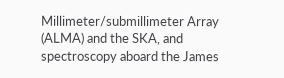Millimeter/submillimeter Array (ALMA) and the SKA, and spectroscopy aboard the James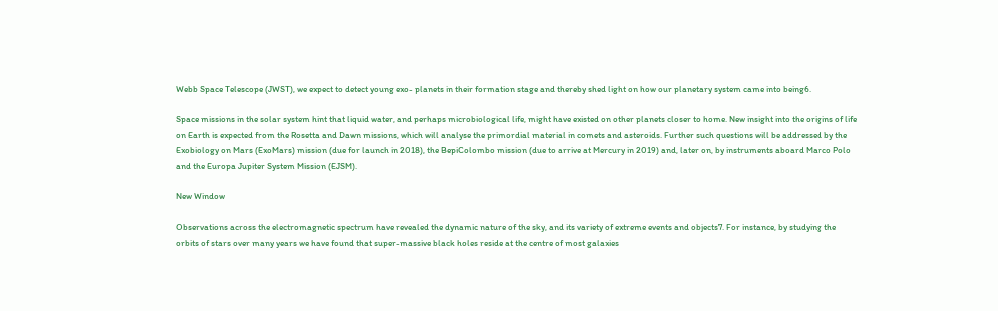Webb Space Telescope (JWST), we expect to detect young exo- planets in their formation stage and thereby shed light on how our planetary system came into being6.

Space missions in the solar system hint that liquid water, and perhaps microbiological life, might have existed on other planets closer to home. New insight into the origins of life on Earth is expected from the Rosetta and Dawn missions, which will analyse the primordial material in comets and asteroids. Further such questions will be addressed by the Exobiology on Mars (ExoMars) mission (due for launch in 2018), the BepiColombo mission (due to arrive at Mercury in 2019) and, later on, by instruments aboard Marco Polo and the Europa Jupiter System Mission (EJSM).

New Window

Observations across the electromagnetic spectrum have revealed the dynamic nature of the sky, and its variety of extreme events and objects7. For instance, by studying the orbits of stars over many years we have found that super-massive black holes reside at the centre of most galaxies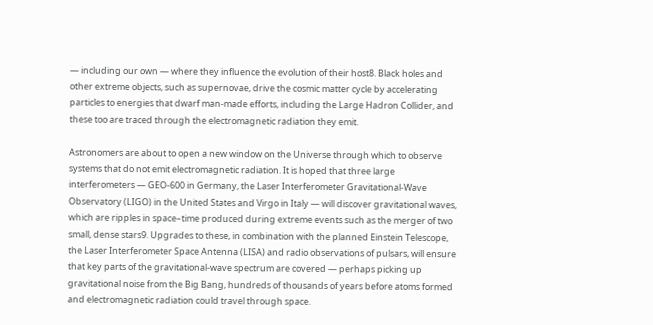— including our own — where they influence the evolution of their host8. Black holes and other extreme objects, such as supernovae, drive the cosmic matter cycle by accelerating particles to energies that dwarf man-made efforts, including the Large Hadron Collider, and these too are traced through the electromagnetic radiation they emit.

Astronomers are about to open a new window on the Universe through which to observe systems that do not emit electromagnetic radiation. It is hoped that three large interferometers — GEO-600 in Germany, the Laser Interferometer Gravitational-Wave Observatory (LIGO) in the United States and Virgo in Italy — will discover gravitational waves, which are ripples in space–time produced during extreme events such as the merger of two small, dense stars9. Upgrades to these, in combination with the planned Einstein Telescope, the Laser Interferometer Space Antenna (LISA) and radio observations of pulsars, will ensure that key parts of the gravitational-wave spectrum are covered — perhaps picking up gravitational noise from the Big Bang, hundreds of thousands of years before atoms formed and electromagnetic radiation could travel through space.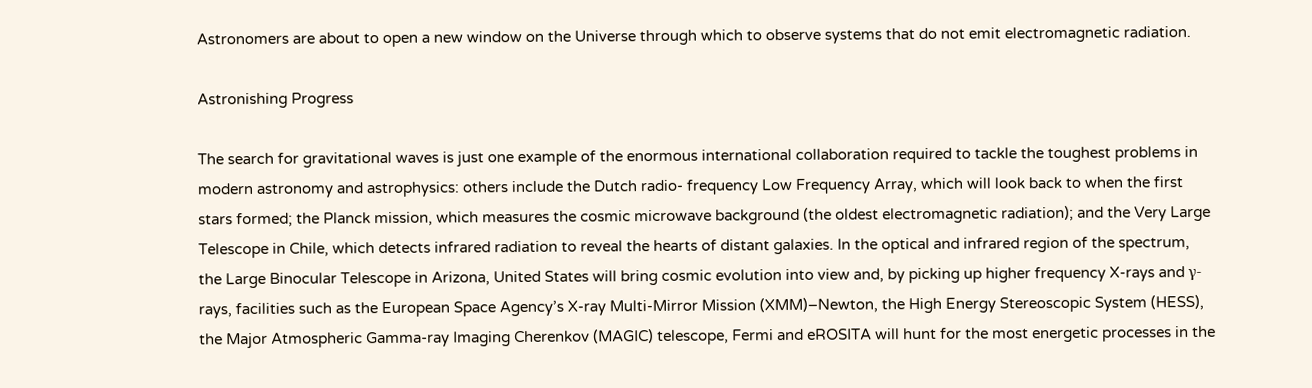Astronomers are about to open a new window on the Universe through which to observe systems that do not emit electromagnetic radiation.

Astronishing Progress

The search for gravitational waves is just one example of the enormous international collaboration required to tackle the toughest problems in modern astronomy and astrophysics: others include the Dutch radio- frequency Low Frequency Array, which will look back to when the first stars formed; the Planck mission, which measures the cosmic microwave background (the oldest electromagnetic radiation); and the Very Large Telescope in Chile, which detects infrared radiation to reveal the hearts of distant galaxies. In the optical and infrared region of the spectrum, the Large Binocular Telescope in Arizona, United States will bring cosmic evolution into view and, by picking up higher frequency X-rays and γ-rays, facilities such as the European Space Agency’s X-ray Multi-Mirror Mission (XMM)–Newton, the High Energy Stereoscopic System (HESS), the Major Atmospheric Gamma-ray Imaging Cherenkov (MAGIC) telescope, Fermi and eROSITA will hunt for the most energetic processes in the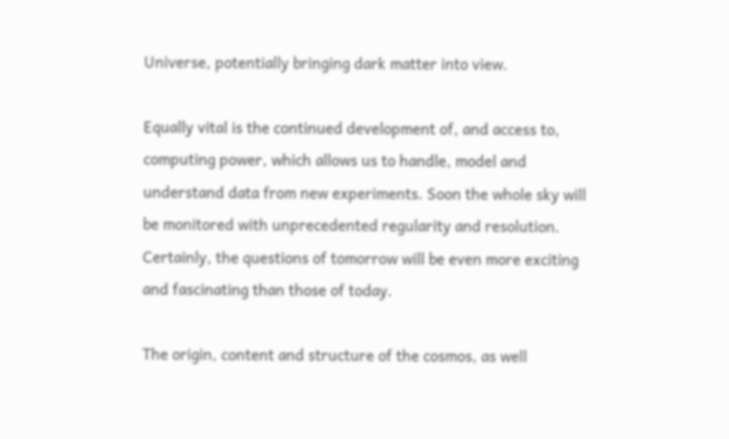Universe, potentially bringing dark matter into view.

Equally vital is the continued development of, and access to, computing power, which allows us to handle, model and understand data from new experiments. Soon the whole sky will be monitored with unprecedented regularity and resolution. Certainly, the questions of tomorrow will be even more exciting and fascinating than those of today.

The origin, content and structure of the cosmos, as well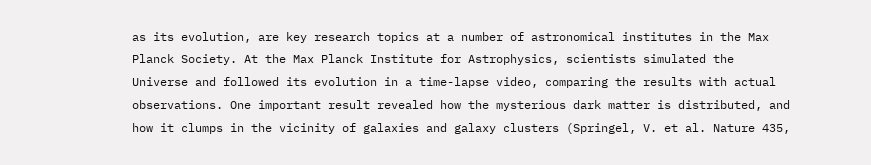as its evolution, are key research topics at a number of astronomical institutes in the Max Planck Society. At the Max Planck Institute for Astrophysics, scientists simulated the Universe and followed its evolution in a time-lapse video, comparing the results with actual observations. One important result revealed how the mysterious dark matter is distributed, and how it clumps in the vicinity of galaxies and galaxy clusters (Springel, V. et al. Nature 435,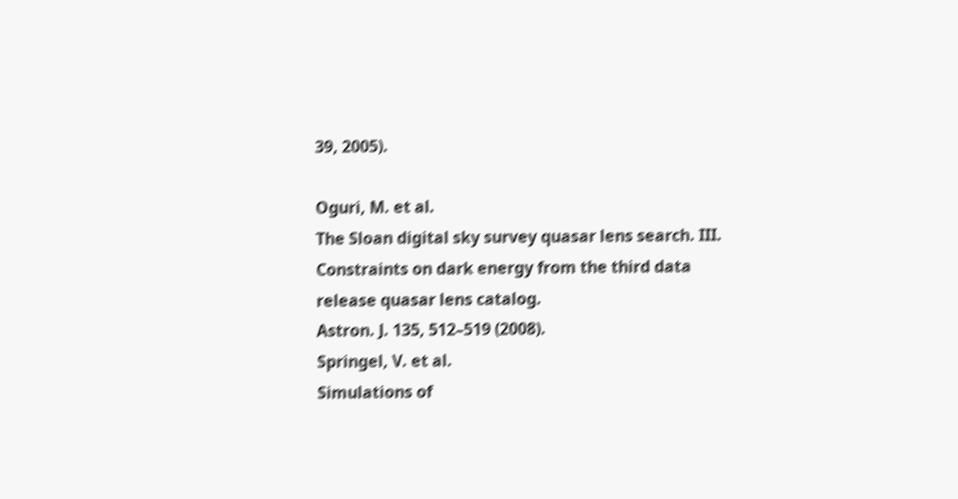39, 2005).

Oguri, M. et al.
The Sloan digital sky survey quasar lens search. III. Constraints on dark energy from the third data release quasar lens catalog.
Astron. J. 135, 512–519 (2008).
Springel, V. et al.
Simulations of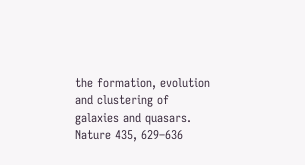the formation, evolution and clustering of galaxies and quasars.
Nature 435, 629–636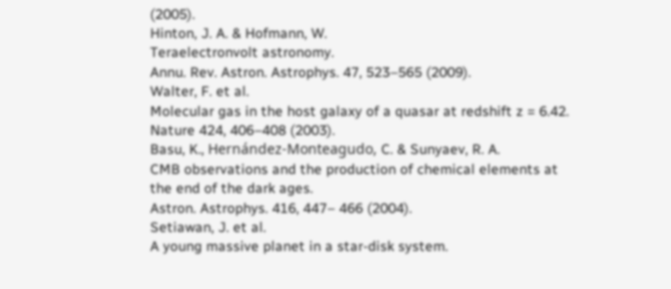(2005).
Hinton, J. A. & Hofmann, W.
Teraelectronvolt astronomy.
Annu. Rev. Astron. Astrophys. 47, 523–565 (2009).
Walter, F. et al.
Molecular gas in the host galaxy of a quasar at redshift z = 6.42.
Nature 424, 406–408 (2003).
Basu, K., Hernández-Monteagudo, C. & Sunyaev, R. A.
CMB observations and the production of chemical elements at the end of the dark ages.
Astron. Astrophys. 416, 447– 466 (2004).
Setiawan, J. et al.
A young massive planet in a star-disk system.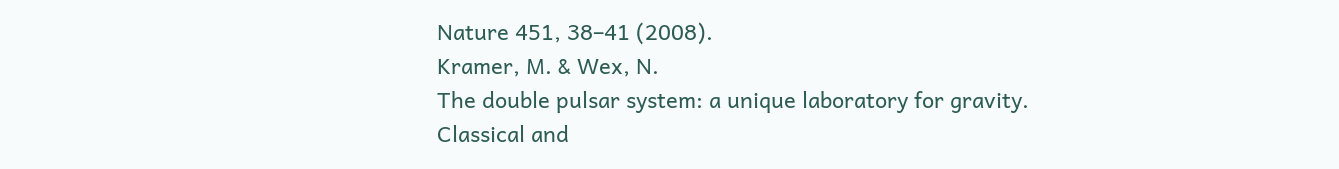Nature 451, 38–41 (2008).
Kramer, M. & Wex, N.
The double pulsar system: a unique laboratory for gravity.
Classical and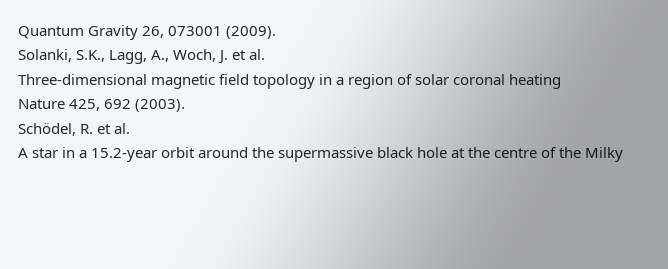Quantum Gravity 26, 073001 (2009).
Solanki, S.K., Lagg, A., Woch, J. et al.
Three-dimensional magnetic field topology in a region of solar coronal heating
Nature 425, 692 (2003).
Schödel, R. et al.
A star in a 15.2-year orbit around the supermassive black hole at the centre of the Milky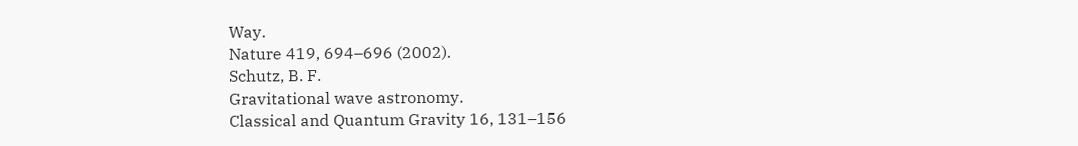Way.
Nature 419, 694–696 (2002).
Schutz, B. F.
Gravitational wave astronomy.
Classical and Quantum Gravity 16, 131–156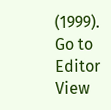(1999).
Go to Editor View